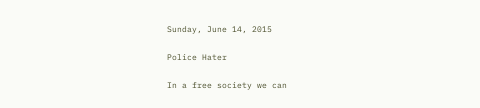Sunday, June 14, 2015

Police Hater

In a free society we can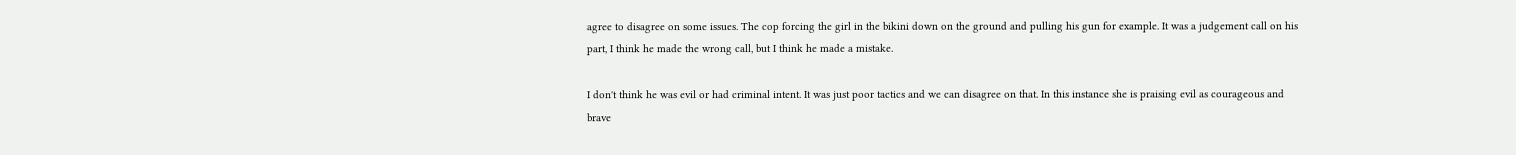agree to disagree on some issues. The cop forcing the girl in the bikini down on the ground and pulling his gun for example. It was a judgement call on his part, I think he made the wrong call, but I think he made a mistake.

I don't think he was evil or had criminal intent. It was just poor tactics and we can disagree on that. In this instance she is praising evil as courageous and brave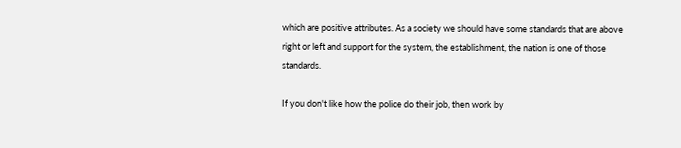which are positive attributes. As a society we should have some standards that are above right or left and support for the system, the establishment, the nation is one of those standards.

If you don't like how the police do their job, then work by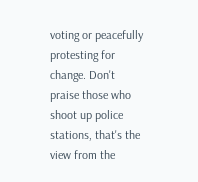voting or peacefully protesting for change. Don't praise those who shoot up police stations, that's the view from the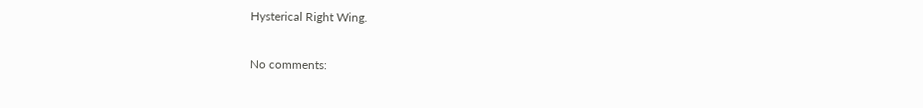Hysterical Right Wing.

No comments: